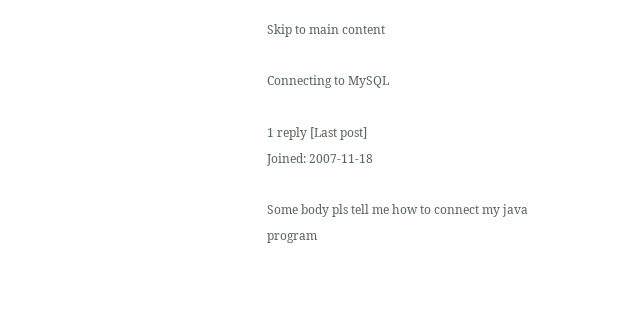Skip to main content

Connecting to MySQL

1 reply [Last post]
Joined: 2007-11-18

Some body pls tell me how to connect my java program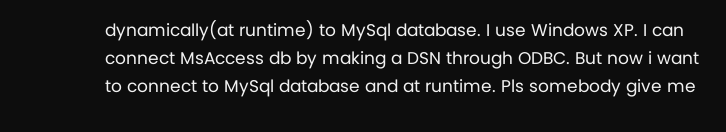dynamically(at runtime) to MySql database. I use Windows XP. I can connect MsAccess db by making a DSN through ODBC. But now i want to connect to MySql database and at runtime. Pls somebody give me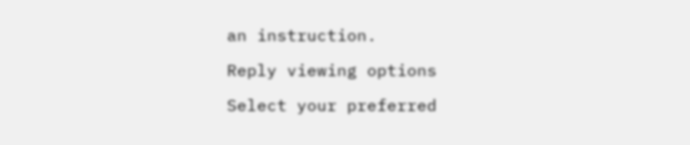an instruction.

Reply viewing options

Select your preferred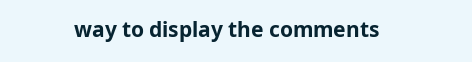way to display the comments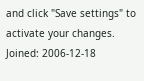and click "Save settings" to activate your changes.
Joined: 2006-12-18